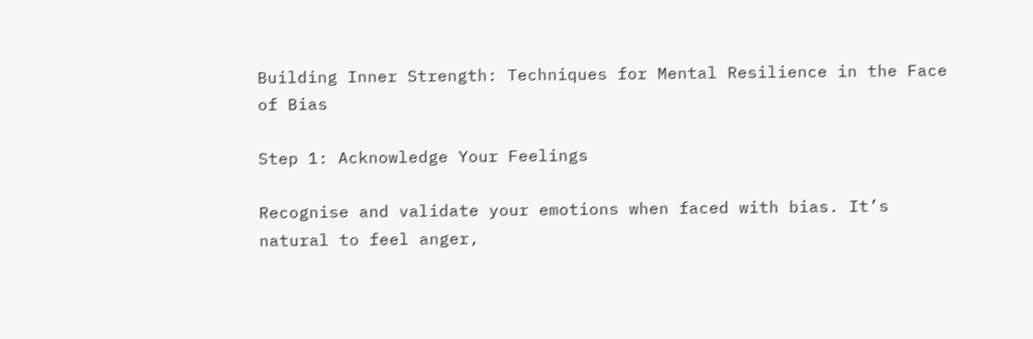Building Inner Strength: Techniques for Mental Resilience in the Face of Bias

Step 1: Acknowledge Your Feelings

Recognise and validate your emotions when faced with bias. It’s natural to feel anger,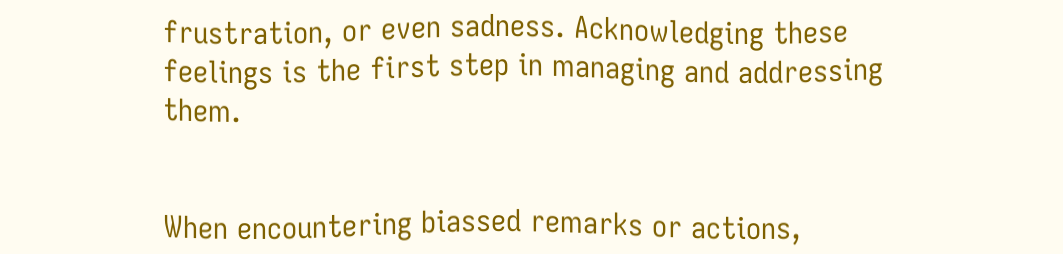frustration, or even sadness. Acknowledging these feelings is the first step in managing and addressing them.


When encountering biassed remarks or actions,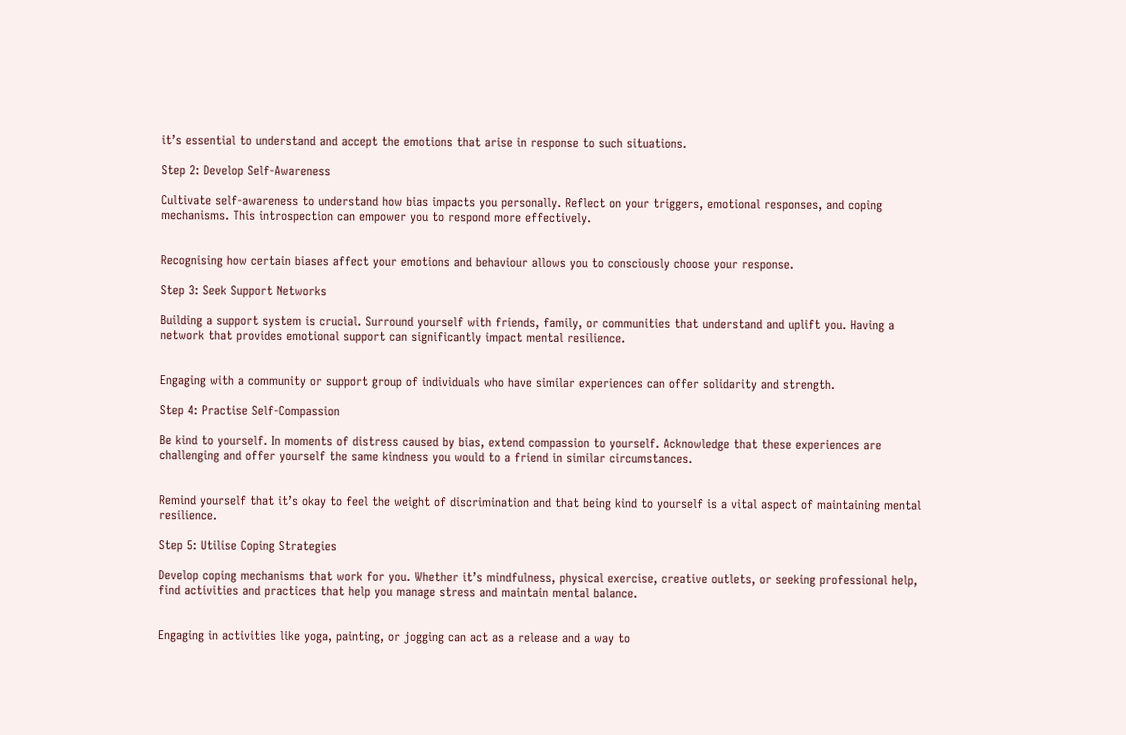it’s essential to understand and accept the emotions that arise in response to such situations.

Step 2: Develop Self-Awareness

Cultivate self-awareness to understand how bias impacts you personally. Reflect on your triggers, emotional responses, and coping mechanisms. This introspection can empower you to respond more effectively.


Recognising how certain biases affect your emotions and behaviour allows you to consciously choose your response.

Step 3: Seek Support Networks

Building a support system is crucial. Surround yourself with friends, family, or communities that understand and uplift you. Having a network that provides emotional support can significantly impact mental resilience.


Engaging with a community or support group of individuals who have similar experiences can offer solidarity and strength.

Step 4: Practise Self-Compassion

Be kind to yourself. In moments of distress caused by bias, extend compassion to yourself. Acknowledge that these experiences are challenging and offer yourself the same kindness you would to a friend in similar circumstances.


Remind yourself that it’s okay to feel the weight of discrimination and that being kind to yourself is a vital aspect of maintaining mental resilience.

Step 5: Utilise Coping Strategies

Develop coping mechanisms that work for you. Whether it’s mindfulness, physical exercise, creative outlets, or seeking professional help, find activities and practices that help you manage stress and maintain mental balance.


Engaging in activities like yoga, painting, or jogging can act as a release and a way to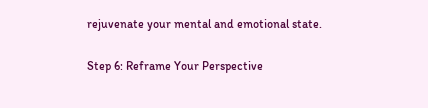rejuvenate your mental and emotional state.

Step 6: Reframe Your Perspective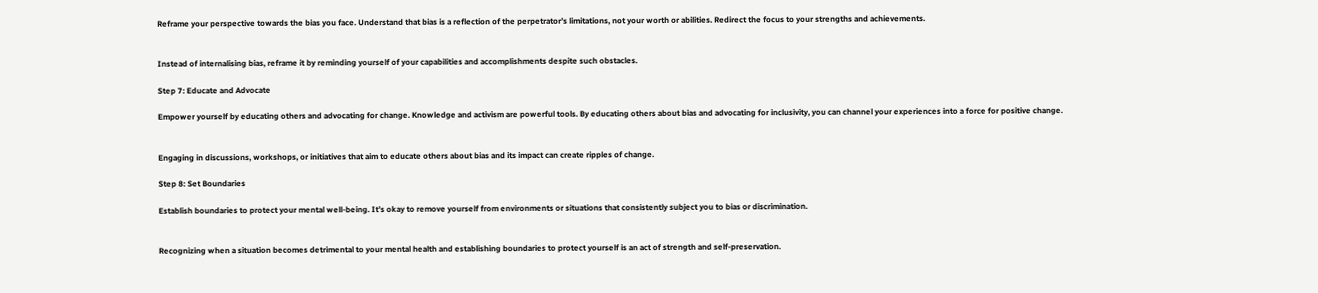Reframe your perspective towards the bias you face. Understand that bias is a reflection of the perpetrator’s limitations, not your worth or abilities. Redirect the focus to your strengths and achievements.


Instead of internalising bias, reframe it by reminding yourself of your capabilities and accomplishments despite such obstacles.

Step 7: Educate and Advocate

Empower yourself by educating others and advocating for change. Knowledge and activism are powerful tools. By educating others about bias and advocating for inclusivity, you can channel your experiences into a force for positive change.


Engaging in discussions, workshops, or initiatives that aim to educate others about bias and its impact can create ripples of change.

Step 8: Set Boundaries

Establish boundaries to protect your mental well-being. It’s okay to remove yourself from environments or situations that consistently subject you to bias or discrimination.


Recognizing when a situation becomes detrimental to your mental health and establishing boundaries to protect yourself is an act of strength and self-preservation.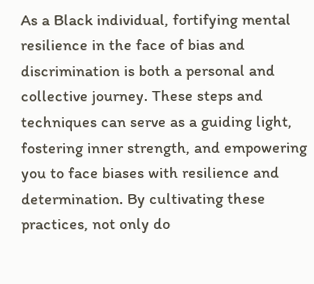As a Black individual, fortifying mental resilience in the face of bias and discrimination is both a personal and collective journey. These steps and techniques can serve as a guiding light, fostering inner strength, and empowering you to face biases with resilience and determination. By cultivating these practices, not only do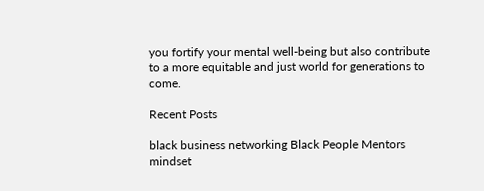you fortify your mental well-being but also contribute to a more equitable and just world for generations to come.

Recent Posts

black business networking Black People Mentors mindset